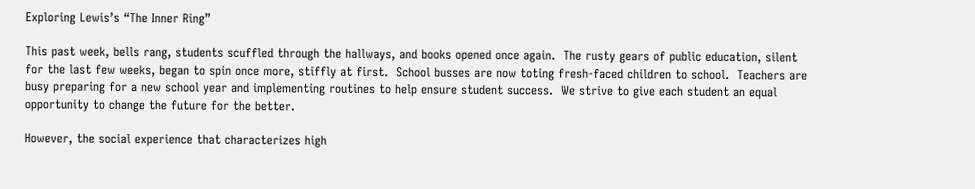Exploring Lewis’s “The Inner Ring”

This past week, bells rang, students scuffled through the hallways, and books opened once again.  The rusty gears of public education, silent for the last few weeks, began to spin once more, stiffly at first.  School busses are now toting fresh-faced children to school.  Teachers are busy preparing for a new school year and implementing routines to help ensure student success.  We strive to give each student an equal opportunity to change the future for the better.

However, the social experience that characterizes high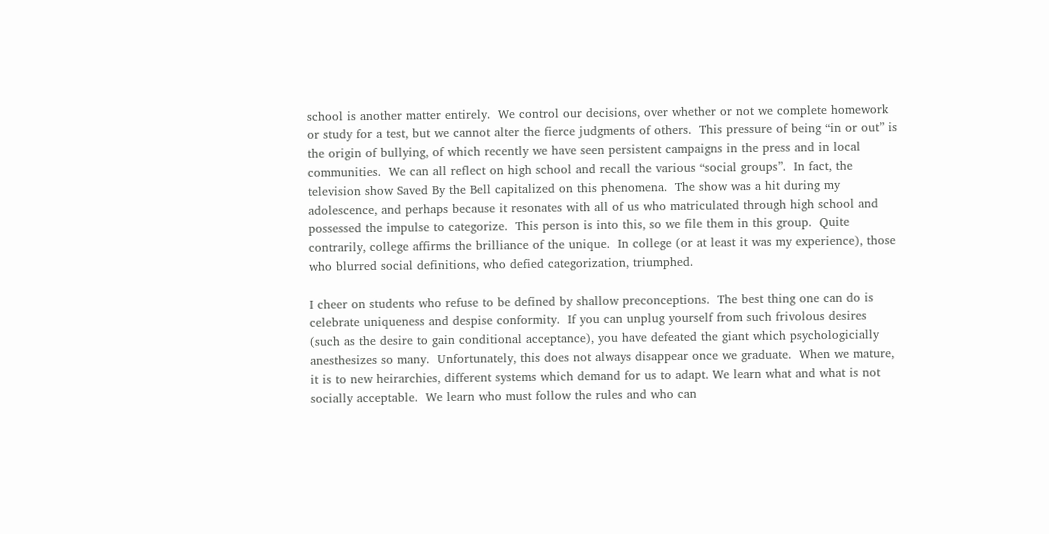school is another matter entirely.  We control our decisions, over whether or not we complete homework or study for a test, but we cannot alter the fierce judgments of others.  This pressure of being “in or out” is the origin of bullying, of which recently we have seen persistent campaigns in the press and in local communities.  We can all reflect on high school and recall the various “social groups”.  In fact, the television show Saved By the Bell capitalized on this phenomena.  The show was a hit during my adolescence, and perhaps because it resonates with all of us who matriculated through high school and possessed the impulse to categorize.  This person is into this, so we file them in this group.  Quite contrarily, college affirms the brilliance of the unique.  In college (or at least it was my experience), those who blurred social definitions, who defied categorization, triumphed.

I cheer on students who refuse to be defined by shallow preconceptions.  The best thing one can do is celebrate uniqueness and despise conformity.  If you can unplug yourself from such frivolous desires (such as the desire to gain conditional acceptance), you have defeated the giant which psychologicially anesthesizes so many.  Unfortunately, this does not always disappear once we graduate.  When we mature, it is to new heirarchies, different systems which demand for us to adapt. We learn what and what is not socially acceptable.  We learn who must follow the rules and who can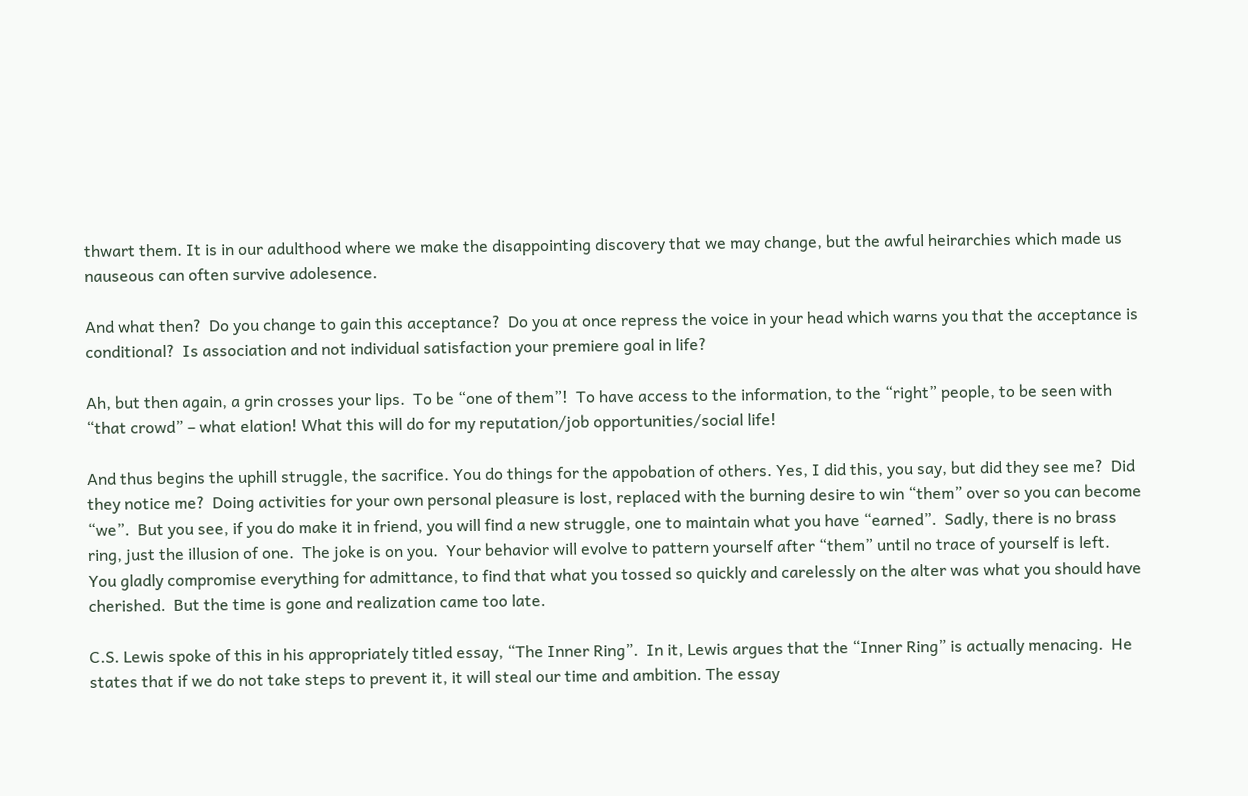thwart them. It is in our adulthood where we make the disappointing discovery that we may change, but the awful heirarchies which made us nauseous can often survive adolesence.

And what then?  Do you change to gain this acceptance?  Do you at once repress the voice in your head which warns you that the acceptance is conditional?  Is association and not individual satisfaction your premiere goal in life?

Ah, but then again, a grin crosses your lips.  To be “one of them”!  To have access to the information, to the “right” people, to be seen with “that crowd” – what elation! What this will do for my reputation/job opportunities/social life!

And thus begins the uphill struggle, the sacrifice. You do things for the appobation of others. Yes, I did this, you say, but did they see me?  Did they notice me?  Doing activities for your own personal pleasure is lost, replaced with the burning desire to win “them” over so you can become “we”.  But you see, if you do make it in friend, you will find a new struggle, one to maintain what you have “earned”.  Sadly, there is no brass ring, just the illusion of one.  The joke is on you.  Your behavior will evolve to pattern yourself after “them” until no trace of yourself is left.  You gladly compromise everything for admittance, to find that what you tossed so quickly and carelessly on the alter was what you should have cherished.  But the time is gone and realization came too late.

C.S. Lewis spoke of this in his appropriately titled essay, “The Inner Ring”.  In it, Lewis argues that the “Inner Ring” is actually menacing.  He states that if we do not take steps to prevent it, it will steal our time and ambition. The essay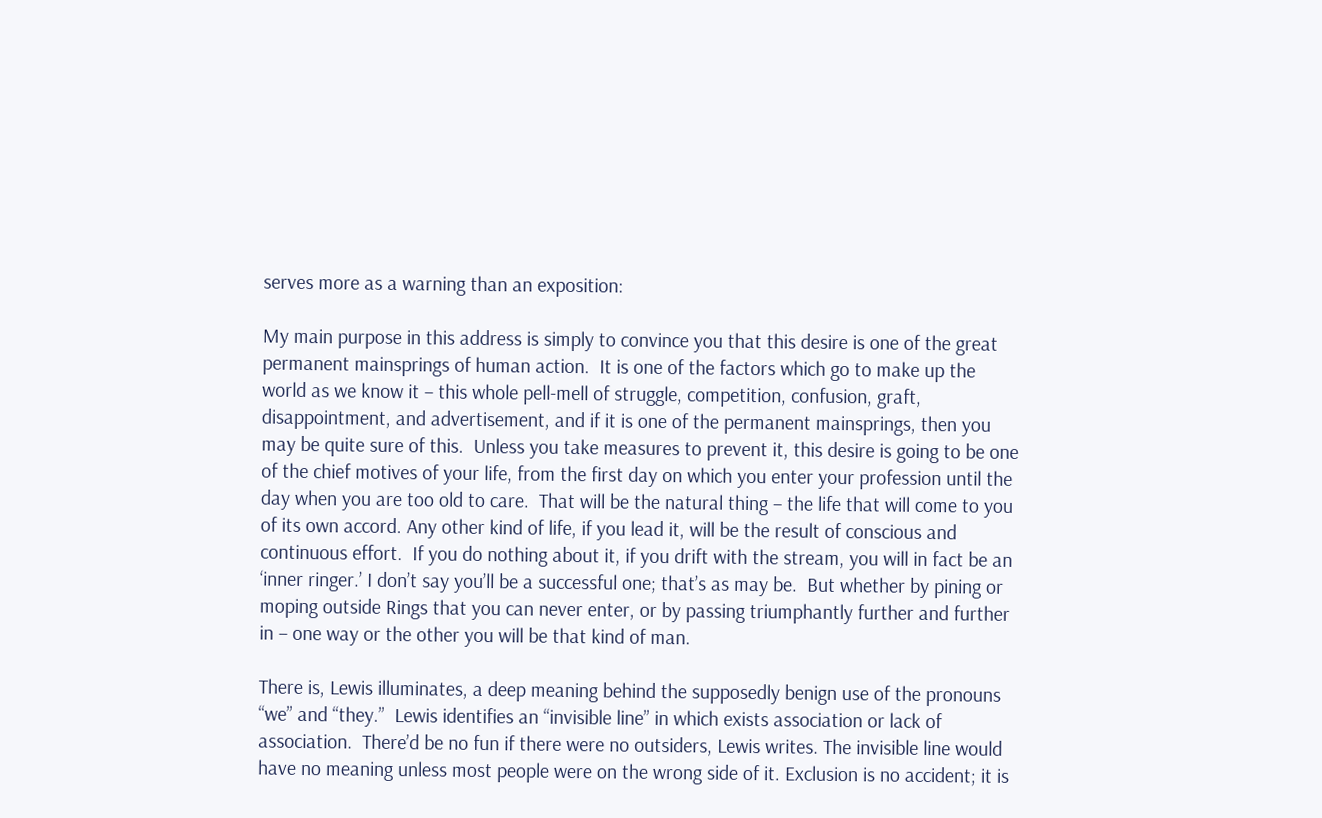serves more as a warning than an exposition:

My main purpose in this address is simply to convince you that this desire is one of the great permanent mainsprings of human action.  It is one of the factors which go to make up the world as we know it – this whole pell-mell of struggle, competition, confusion, graft, disappointment, and advertisement, and if it is one of the permanent mainsprings, then you may be quite sure of this.  Unless you take measures to prevent it, this desire is going to be one of the chief motives of your life, from the first day on which you enter your profession until the day when you are too old to care.  That will be the natural thing – the life that will come to you of its own accord. Any other kind of life, if you lead it, will be the result of conscious and continuous effort.  If you do nothing about it, if you drift with the stream, you will in fact be an ‘inner ringer.’ I don’t say you’ll be a successful one; that’s as may be.  But whether by pining or moping outside Rings that you can never enter, or by passing triumphantly further and further in – one way or the other you will be that kind of man.

There is, Lewis illuminates, a deep meaning behind the supposedly benign use of the pronouns “we” and “they.”  Lewis identifies an “invisible line” in which exists association or lack of association.  There’d be no fun if there were no outsiders, Lewis writes. The invisible line would have no meaning unless most people were on the wrong side of it. Exclusion is no accident; it is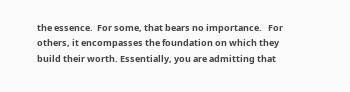the essence.  For some, that bears no importance.   For others, it encompasses the foundation on which they build their worth. Essentially, you are admitting that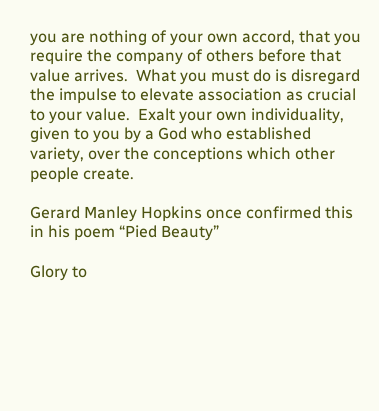you are nothing of your own accord, that you require the company of others before that value arrives.  What you must do is disregard the impulse to elevate association as crucial to your value.  Exalt your own individuality, given to you by a God who established variety, over the conceptions which other people create.

Gerard Manley Hopkins once confirmed this in his poem “Pied Beauty”

Glory to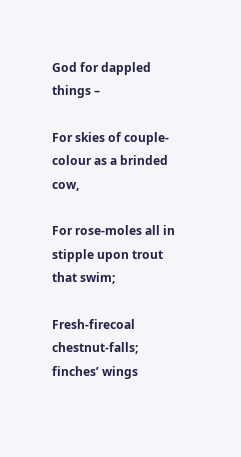God for dappled things –

For skies of couple-colour as a brinded cow,

For rose-moles all in stipple upon trout that swim;

Fresh-firecoal chestnut-falls; finches’ wings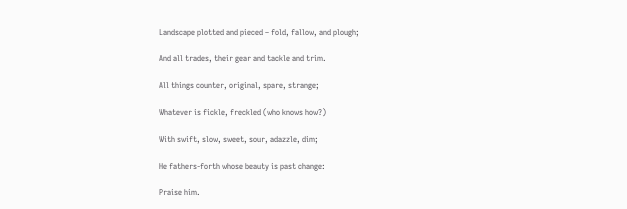Landscape plotted and pieced – fold, fallow, and plough;

And all trades, their gear and tackle and trim.

All things counter, original, spare, strange;

Whatever is fickle, freckled (who knows how?)

With swift, slow, sweet, sour, adazzle, dim;

He fathers-forth whose beauty is past change:

Praise him.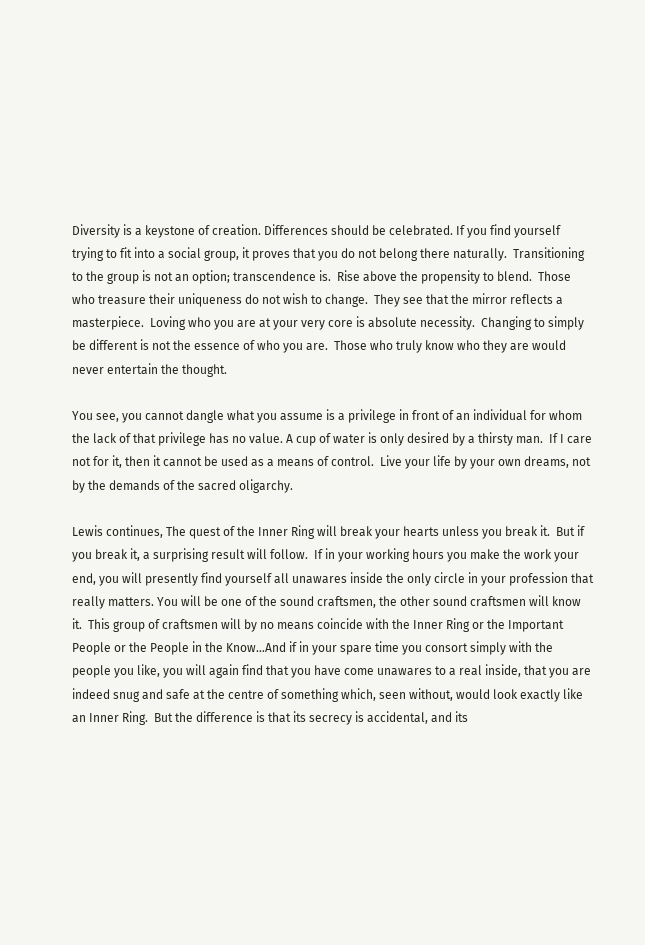Diversity is a keystone of creation. Differences should be celebrated. If you find yourself trying to fit into a social group, it proves that you do not belong there naturally.  Transitioning to the group is not an option; transcendence is.  Rise above the propensity to blend.  Those who treasure their uniqueness do not wish to change.  They see that the mirror reflects a masterpiece.  Loving who you are at your very core is absolute necessity.  Changing to simply be different is not the essence of who you are.  Those who truly know who they are would never entertain the thought.

You see, you cannot dangle what you assume is a privilege in front of an individual for whom the lack of that privilege has no value. A cup of water is only desired by a thirsty man.  If I care not for it, then it cannot be used as a means of control.  Live your life by your own dreams, not by the demands of the sacred oligarchy.

Lewis continues, The quest of the Inner Ring will break your hearts unless you break it.  But if you break it, a surprising result will follow.  If in your working hours you make the work your end, you will presently find yourself all unawares inside the only circle in your profession that really matters. You will be one of the sound craftsmen, the other sound craftsmen will know it.  This group of craftsmen will by no means coincide with the Inner Ring or the Important People or the People in the Know…And if in your spare time you consort simply with the people you like, you will again find that you have come unawares to a real inside, that you are indeed snug and safe at the centre of something which, seen without, would look exactly like an Inner Ring.  But the difference is that its secrecy is accidental, and its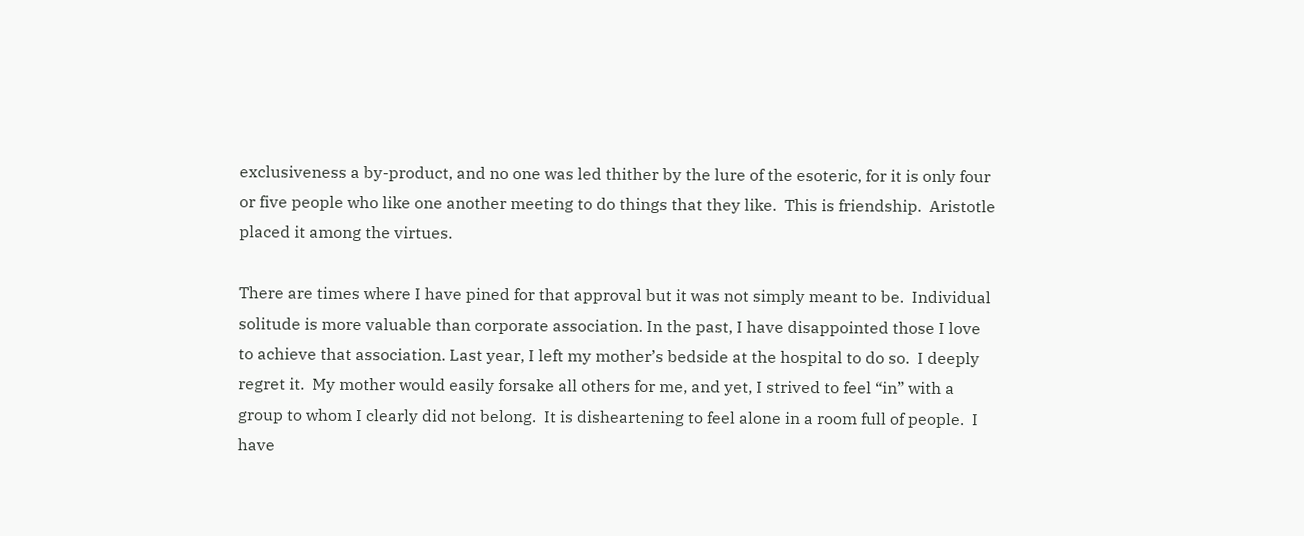exclusiveness a by-product, and no one was led thither by the lure of the esoteric, for it is only four or five people who like one another meeting to do things that they like.  This is friendship.  Aristotle placed it among the virtues.

There are times where I have pined for that approval but it was not simply meant to be.  Individual solitude is more valuable than corporate association. In the past, I have disappointed those I love to achieve that association. Last year, I left my mother’s bedside at the hospital to do so.  I deeply regret it.  My mother would easily forsake all others for me, and yet, I strived to feel “in” with a group to whom I clearly did not belong.  It is disheartening to feel alone in a room full of people.  I have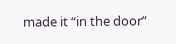made it “in the door”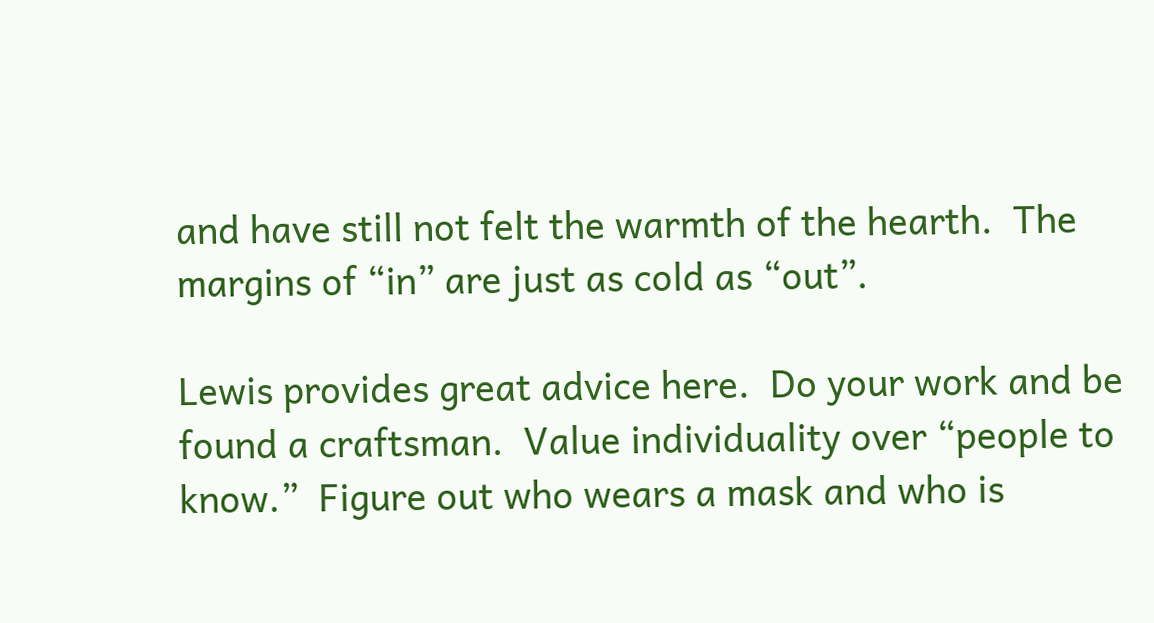and have still not felt the warmth of the hearth.  The margins of “in” are just as cold as “out”.

Lewis provides great advice here.  Do your work and be found a craftsman.  Value individuality over “people to know.”  Figure out who wears a mask and who is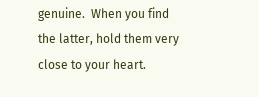genuine.  When you find the latter, hold them very close to your heart.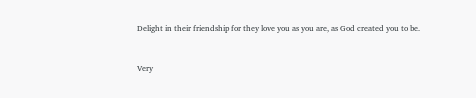Delight in their friendship for they love you as you are, as God created you to be.



Very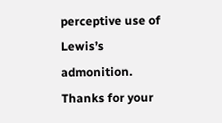perceptive use of Lewis’s admonition. Thanks for your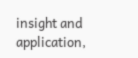insight and application,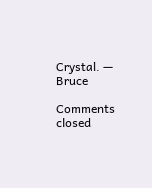Crystal. — Bruce

Comments closed